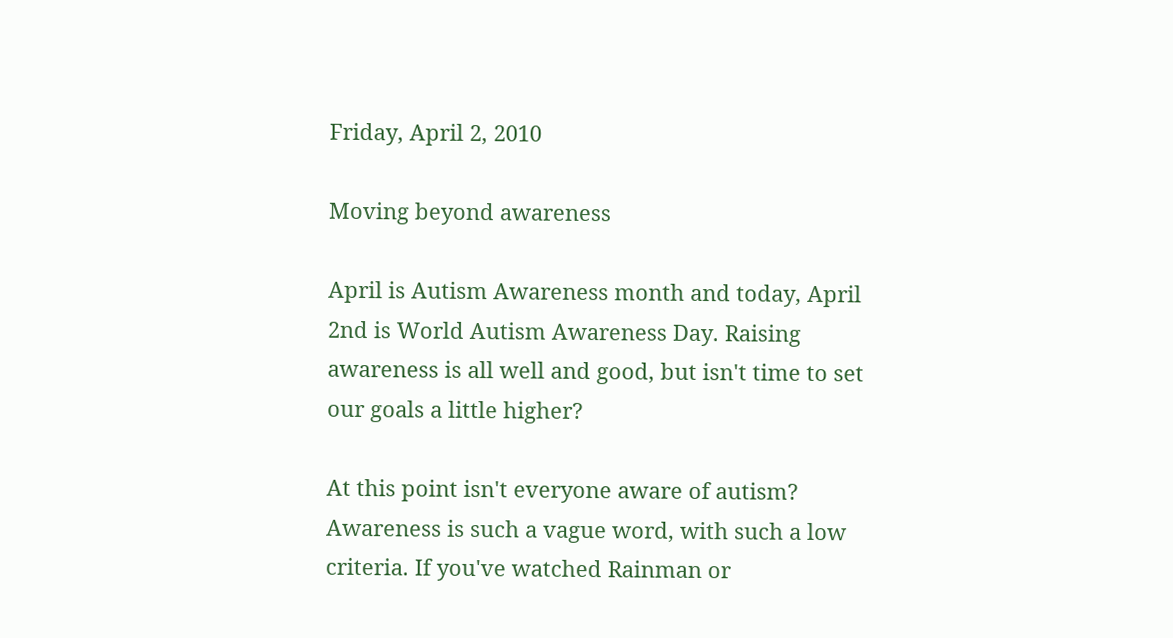Friday, April 2, 2010

Moving beyond awareness

April is Autism Awareness month and today, April 2nd is World Autism Awareness Day. Raising awareness is all well and good, but isn't time to set our goals a little higher?

At this point isn't everyone aware of autism? Awareness is such a vague word, with such a low criteria. If you've watched Rainman or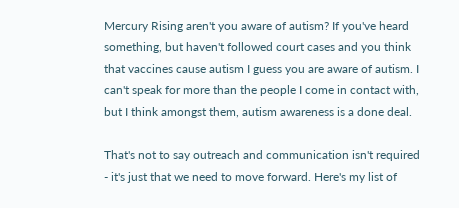Mercury Rising aren't you aware of autism? If you've heard something, but haven't followed court cases and you think that vaccines cause autism I guess you are aware of autism. I can't speak for more than the people I come in contact with, but I think amongst them, autism awareness is a done deal.

That's not to say outreach and communication isn't required - it's just that we need to move forward. Here's my list of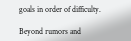goals in order of difficulty.

Beyond rumors and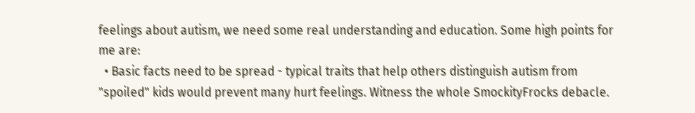feelings about autism, we need some real understanding and education. Some high points for me are:
  • Basic facts need to be spread - typical traits that help others distinguish autism from "spoiled" kids would prevent many hurt feelings. Witness the whole SmockityFrocks debacle.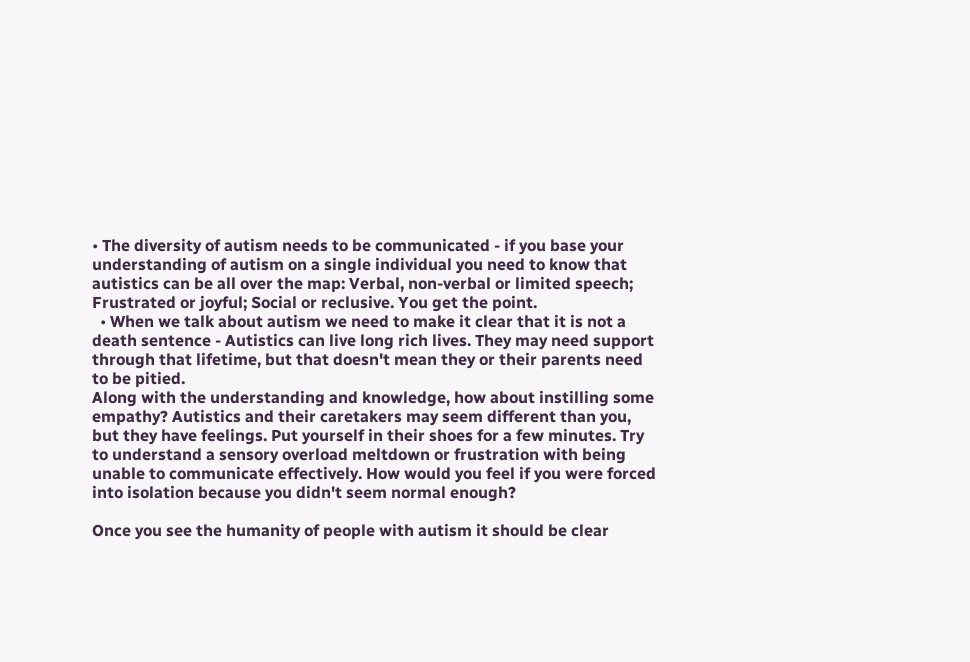• The diversity of autism needs to be communicated - if you base your understanding of autism on a single individual you need to know that autistics can be all over the map: Verbal, non-verbal or limited speech; Frustrated or joyful; Social or reclusive. You get the point.
  • When we talk about autism we need to make it clear that it is not a death sentence - Autistics can live long rich lives. They may need support through that lifetime, but that doesn't mean they or their parents need to be pitied.
Along with the understanding and knowledge, how about instilling some empathy? Autistics and their caretakers may seem different than you, but they have feelings. Put yourself in their shoes for a few minutes. Try to understand a sensory overload meltdown or frustration with being unable to communicate effectively. How would you feel if you were forced into isolation because you didn't seem normal enough?

Once you see the humanity of people with autism it should be clear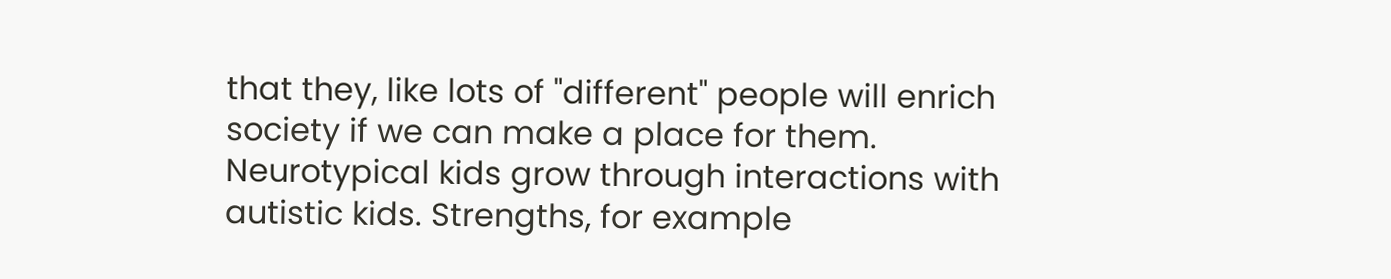that they, like lots of "different" people will enrich society if we can make a place for them. Neurotypical kids grow through interactions with autistic kids. Strengths, for example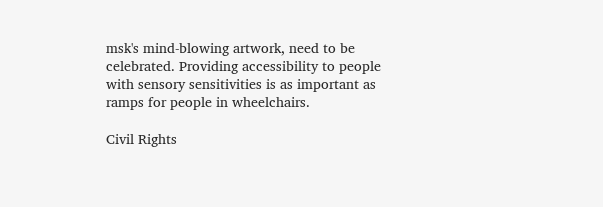msk's mind-blowing artwork, need to be celebrated. Providing accessibility to people with sensory sensitivities is as important as ramps for people in wheelchairs.

Civil Rights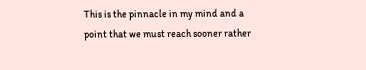This is the pinnacle in my mind and a point that we must reach sooner rather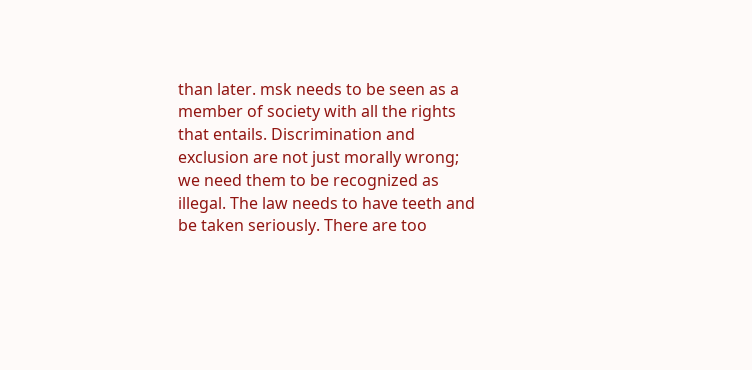than later. msk needs to be seen as a member of society with all the rights that entails. Discrimination and exclusion are not just morally wrong; we need them to be recognized as illegal. The law needs to have teeth and be taken seriously. There are too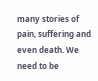many stories of pain, suffering and even death. We need to be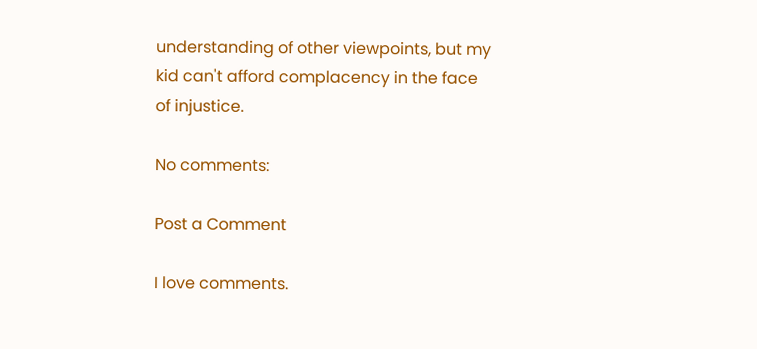understanding of other viewpoints, but my kid can't afford complacency in the face of injustice.

No comments:

Post a Comment

I love comments.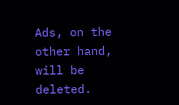Ads, on the other hand, will be deleted.